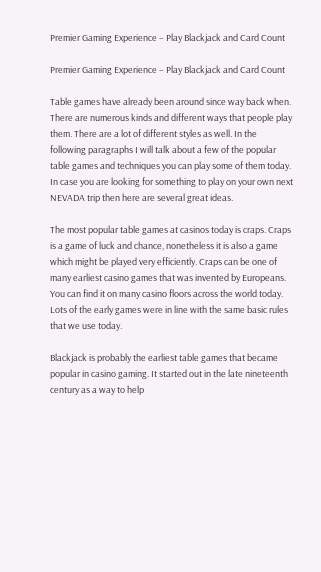Premier Gaming Experience – Play Blackjack and Card Count

Premier Gaming Experience – Play Blackjack and Card Count

Table games have already been around since way back when. There are numerous kinds and different ways that people play them. There are a lot of different styles as well. In the following paragraphs I will talk about a few of the popular table games and techniques you can play some of them today. In case you are looking for something to play on your own next NEVADA trip then here are several great ideas.

The most popular table games at casinos today is craps. Craps is a game of luck and chance, nonetheless it is also a game which might be played very efficiently. Craps can be one of many earliest casino games that was invented by Europeans. You can find it on many casino floors across the world today. Lots of the early games were in line with the same basic rules that we use today.

Blackjack is probably the earliest table games that became popular in casino gaming. It started out in the late nineteenth century as a way to help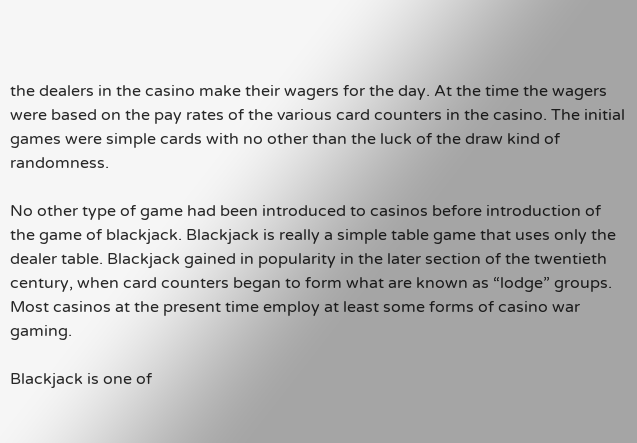the dealers in the casino make their wagers for the day. At the time the wagers were based on the pay rates of the various card counters in the casino. The initial games were simple cards with no other than the luck of the draw kind of randomness.

No other type of game had been introduced to casinos before introduction of the game of blackjack. Blackjack is really a simple table game that uses only the dealer table. Blackjack gained in popularity in the later section of the twentieth century, when card counters began to form what are known as “lodge” groups. Most casinos at the present time employ at least some forms of casino war gaming.

Blackjack is one of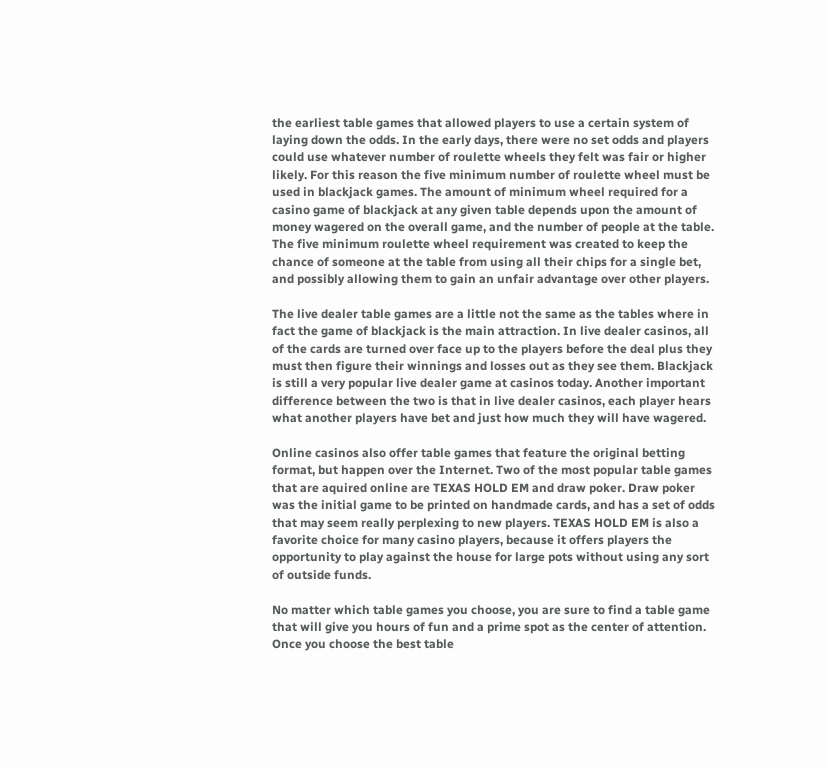the earliest table games that allowed players to use a certain system of laying down the odds. In the early days, there were no set odds and players could use whatever number of roulette wheels they felt was fair or higher likely. For this reason the five minimum number of roulette wheel must be used in blackjack games. The amount of minimum wheel required for a casino game of blackjack at any given table depends upon the amount of money wagered on the overall game, and the number of people at the table. The five minimum roulette wheel requirement was created to keep the chance of someone at the table from using all their chips for a single bet, and possibly allowing them to gain an unfair advantage over other players.

The live dealer table games are a little not the same as the tables where in fact the game of blackjack is the main attraction. In live dealer casinos, all of the cards are turned over face up to the players before the deal plus they must then figure their winnings and losses out as they see them. Blackjack is still a very popular live dealer game at casinos today. Another important difference between the two is that in live dealer casinos, each player hears what another players have bet and just how much they will have wagered.

Online casinos also offer table games that feature the original betting format, but happen over the Internet. Two of the most popular table games that are aquired online are TEXAS HOLD EM and draw poker. Draw poker was the initial game to be printed on handmade cards, and has a set of odds that may seem really perplexing to new players. TEXAS HOLD EM is also a favorite choice for many casino players, because it offers players the opportunity to play against the house for large pots without using any sort of outside funds.

No matter which table games you choose, you are sure to find a table game that will give you hours of fun and a prime spot as the center of attention. Once you choose the best table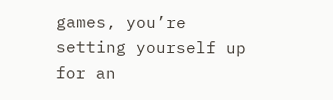games, you’re setting yourself up for an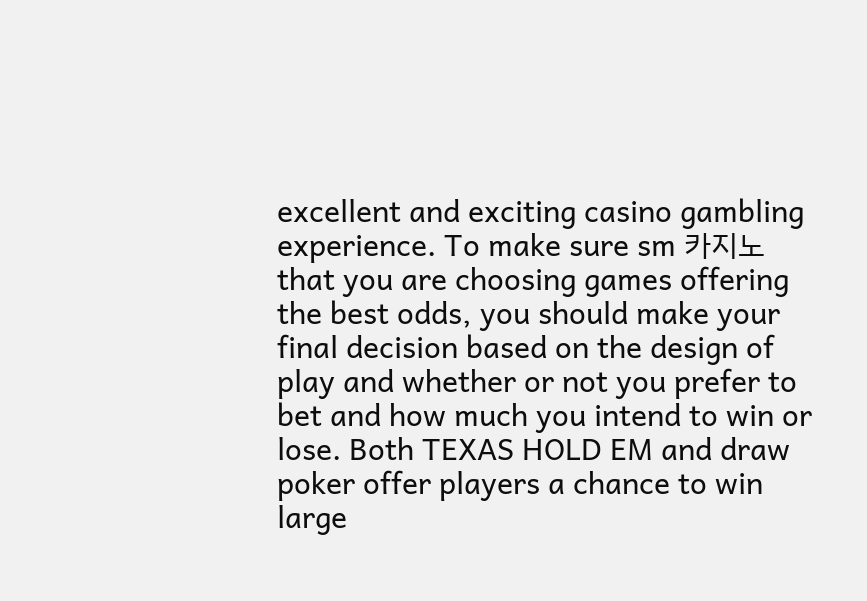excellent and exciting casino gambling experience. To make sure sm 카지노 that you are choosing games offering the best odds, you should make your final decision based on the design of play and whether or not you prefer to bet and how much you intend to win or lose. Both TEXAS HOLD EM and draw poker offer players a chance to win large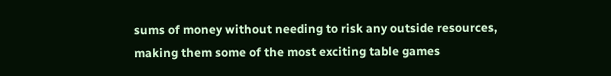sums of money without needing to risk any outside resources, making them some of the most exciting table games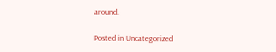around.

Posted in Uncategorized